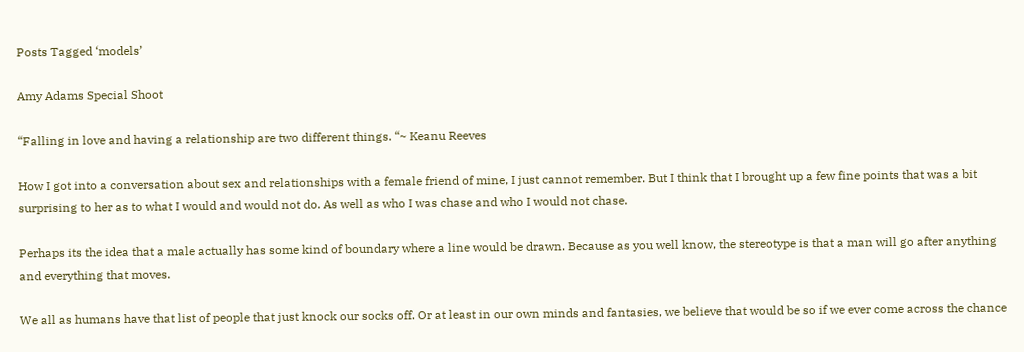Posts Tagged ‘models’

Amy Adams Special Shoot

“Falling in love and having a relationship are two different things. “~ Keanu Reeves

How I got into a conversation about sex and relationships with a female friend of mine, I just cannot remember. But I think that I brought up a few fine points that was a bit surprising to her as to what I would and would not do. As well as who I was chase and who I would not chase.

Perhaps its the idea that a male actually has some kind of boundary where a line would be drawn. Because as you well know, the stereotype is that a man will go after anything and everything that moves.

We all as humans have that list of people that just knock our socks off. Or at least in our own minds and fantasies, we believe that would be so if we ever come across the chance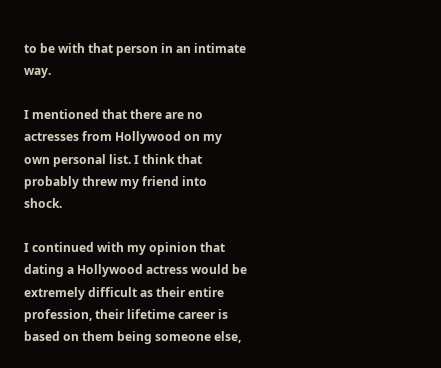to be with that person in an intimate way.

I mentioned that there are no actresses from Hollywood on my own personal list. I think that probably threw my friend into shock.

I continued with my opinion that dating a Hollywood actress would be extremely difficult as their entire profession, their lifetime career is based on them being someone else,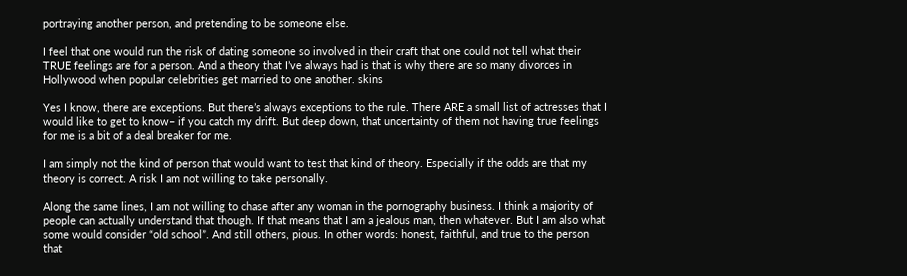portraying another person, and pretending to be someone else.

I feel that one would run the risk of dating someone so involved in their craft that one could not tell what their  TRUE feelings are for a person. And a theory that I’ve always had is that is why there are so many divorces in Hollywood when popular celebrities get married to one another. skins

Yes I know, there are exceptions. But there’s always exceptions to the rule. There ARE a small list of actresses that I would like to get to know– if you catch my drift. But deep down, that uncertainty of them not having true feelings for me is a bit of a deal breaker for me.

I am simply not the kind of person that would want to test that kind of theory. Especially if the odds are that my theory is correct. A risk I am not willing to take personally.

Along the same lines, I am not willing to chase after any woman in the pornography business. I think a majority of people can actually understand that though. If that means that I am a jealous man, then whatever. But I am also what some would consider “old school”. And still others, pious. In other words: honest, faithful, and true to the person that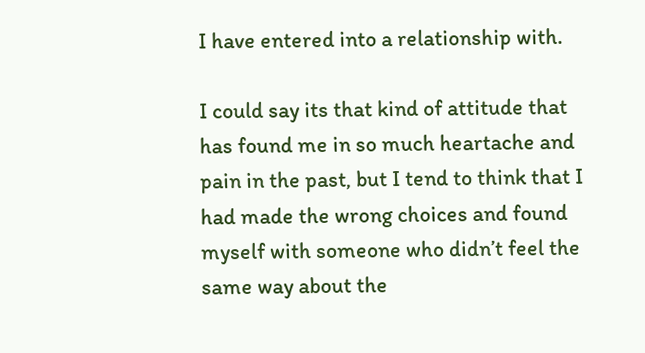I have entered into a relationship with.

I could say its that kind of attitude that has found me in so much heartache and pain in the past, but I tend to think that I had made the wrong choices and found myself with someone who didn’t feel the same way about the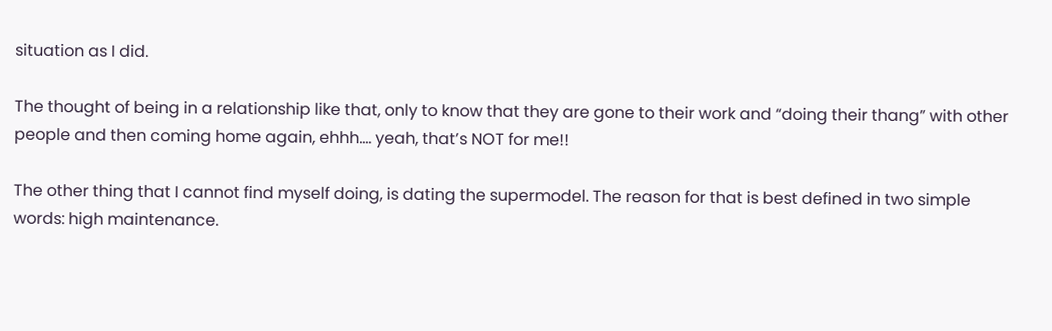situation as I did.

The thought of being in a relationship like that, only to know that they are gone to their work and “doing their thang” with other people and then coming home again, ehhh…. yeah, that’s NOT for me!!

The other thing that I cannot find myself doing, is dating the supermodel. The reason for that is best defined in two simple words: high maintenance.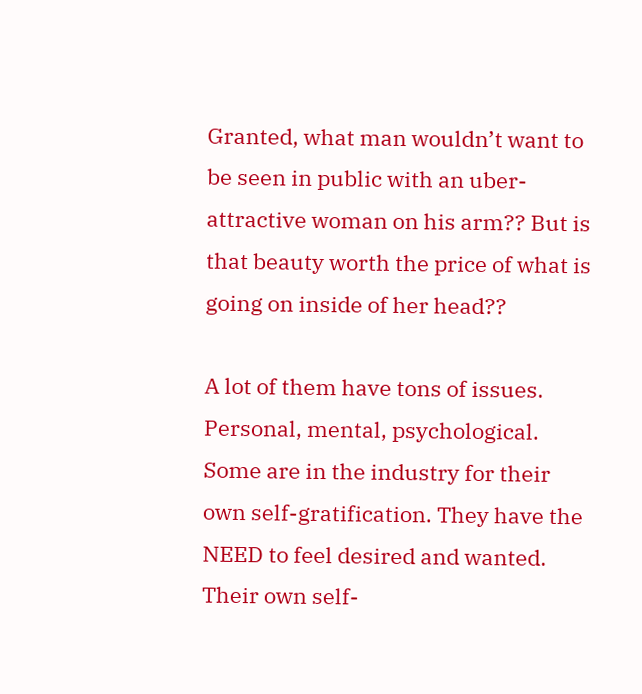Granted, what man wouldn’t want to be seen in public with an uber-attractive woman on his arm?? But is that beauty worth the price of what is going on inside of her head??

A lot of them have tons of issues. Personal, mental, psychological. Some are in the industry for their own self-gratification. They have the NEED to feel desired and wanted. Their own self-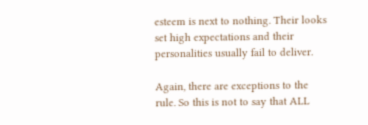esteem is next to nothing. Their looks set high expectations and their personalities usually fail to deliver.

Again, there are exceptions to the rule. So this is not to say that ALL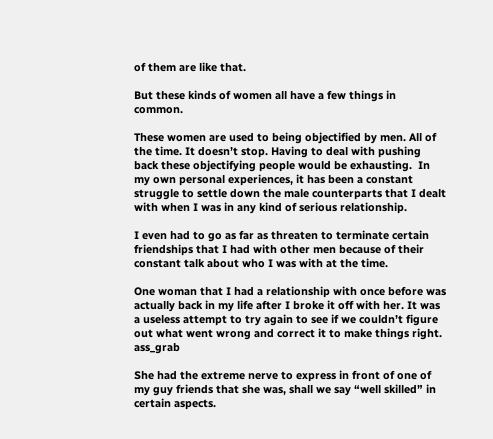of them are like that.

But these kinds of women all have a few things in common.

These women are used to being objectified by men. All of the time. It doesn’t stop. Having to deal with pushing back these objectifying people would be exhausting.  In my own personal experiences, it has been a constant struggle to settle down the male counterparts that I dealt with when I was in any kind of serious relationship.

I even had to go as far as threaten to terminate certain friendships that I had with other men because of their constant talk about who I was with at the time.

One woman that I had a relationship with once before was actually back in my life after I broke it off with her. It was a useless attempt to try again to see if we couldn’t figure out what went wrong and correct it to make things right. ass_grab

She had the extreme nerve to express in front of one of my guy friends that she was, shall we say “well skilled” in certain aspects.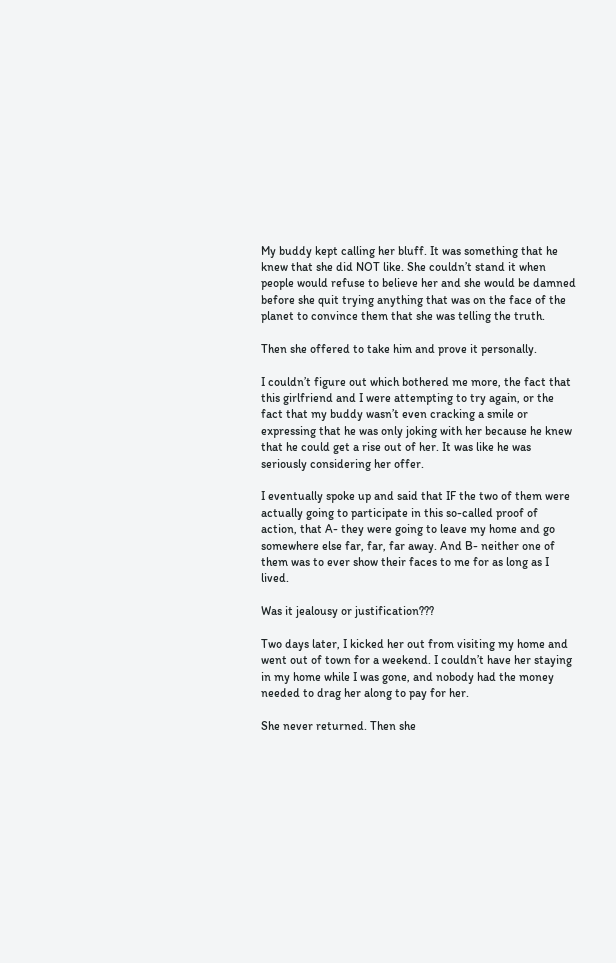My buddy kept calling her bluff. It was something that he knew that she did NOT like. She couldn’t stand it when people would refuse to believe her and she would be damned before she quit trying anything that was on the face of the planet to convince them that she was telling the truth.

Then she offered to take him and prove it personally.

I couldn’t figure out which bothered me more, the fact that this girlfriend and I were attempting to try again, or the fact that my buddy wasn’t even cracking a smile or expressing that he was only joking with her because he knew that he could get a rise out of her. It was like he was seriously considering her offer.

I eventually spoke up and said that IF the two of them were actually going to participate in this so-called proof of action, that A- they were going to leave my home and go somewhere else far, far, far away. And B- neither one of them was to ever show their faces to me for as long as I lived.

Was it jealousy or justification???

Two days later, I kicked her out from visiting my home and went out of town for a weekend. I couldn’t have her staying in my home while I was gone, and nobody had the money needed to drag her along to pay for her.

She never returned. Then she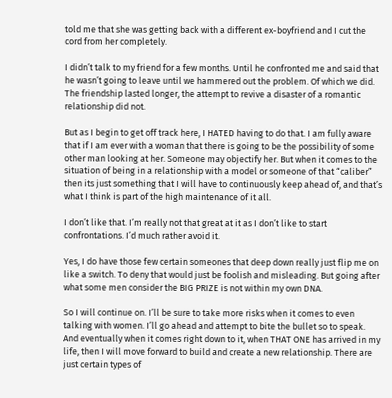told me that she was getting back with a different ex-boyfriend and I cut the cord from her completely.

I didn’t talk to my friend for a few months. Until he confronted me and said that he wasn’t going to leave until we hammered out the problem. Of which we did. The friendship lasted longer, the attempt to revive a disaster of a romantic relationship did not.

But as I begin to get off track here, I HATED having to do that. I am fully aware that if I am ever with a woman that there is going to be the possibility of some other man looking at her. Someone may objectify her. But when it comes to the situation of being in a relationship with a model or someone of that “caliber” then its just something that I will have to continuously keep ahead of, and that’s what I think is part of the high maintenance of it all.

I don’t like that. I’m really not that great at it as I don’t like to start confrontations. I’d much rather avoid it.

Yes, I do have those few certain someones that deep down really just flip me on like a switch. To deny that would just be foolish and misleading. But going after what some men consider the BIG PRIZE is not within my own DNA.

So I will continue on. I’ll be sure to take more risks when it comes to even talking with women. I’ll go ahead and attempt to bite the bullet so to speak. And eventually when it comes right down to it, when THAT ONE has arrived in my life, then I will move forward to build and create a new relationship. There are just certain types of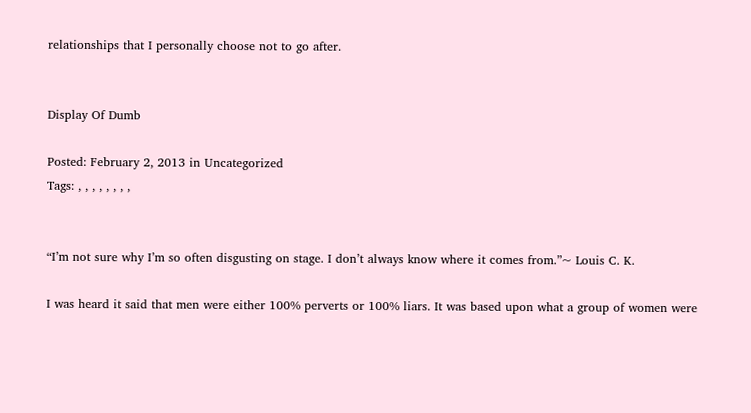relationships that I personally choose not to go after.


Display Of Dumb

Posted: February 2, 2013 in Uncategorized
Tags: , , , , , , , ,


“I’m not sure why I’m so often disgusting on stage. I don’t always know where it comes from.”~ Louis C. K.

I was heard it said that men were either 100% perverts or 100% liars. It was based upon what a group of women were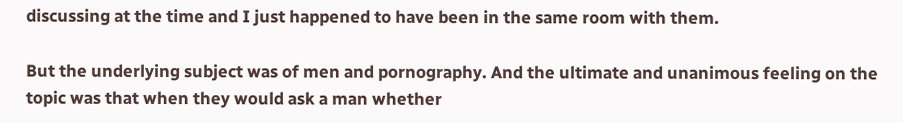discussing at the time and I just happened to have been in the same room with them.

But the underlying subject was of men and pornography. And the ultimate and unanimous feeling on the topic was that when they would ask a man whether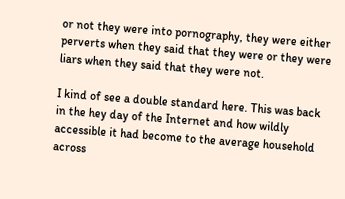or not they were into pornography, they were either perverts when they said that they were or they were liars when they said that they were not.

I kind of see a double standard here. This was back in the hey day of the Internet and how wildly accessible it had become to the average household across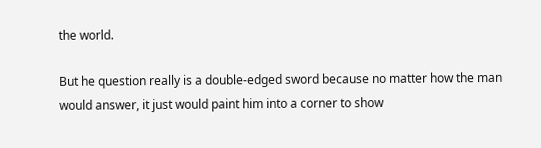the world.

But he question really is a double-edged sword because no matter how the man would answer, it just would paint him into a corner to show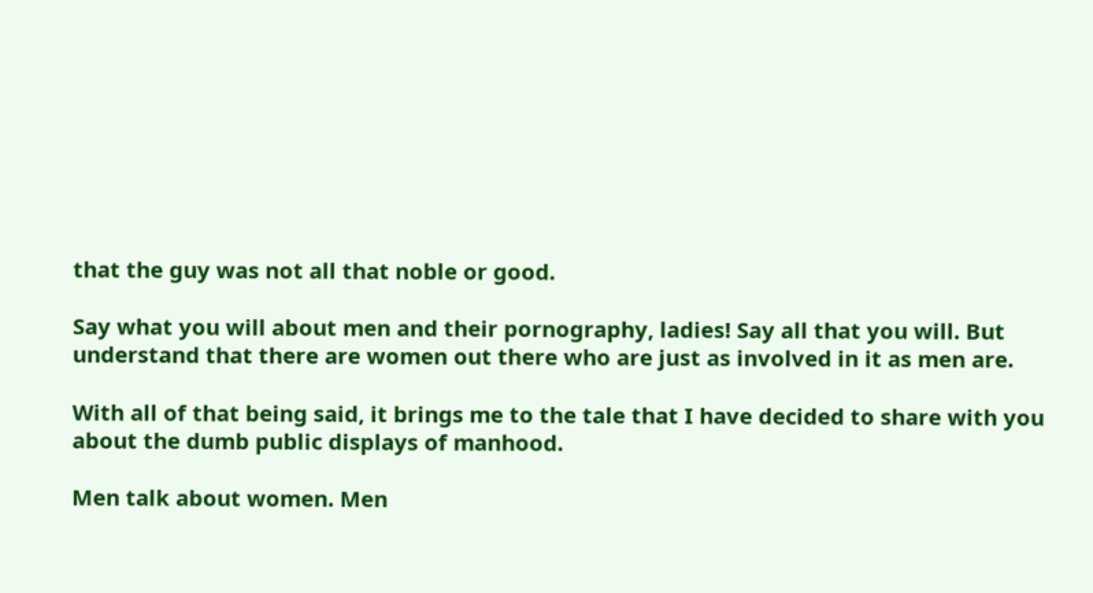that the guy was not all that noble or good.

Say what you will about men and their pornography, ladies! Say all that you will. But understand that there are women out there who are just as involved in it as men are.

With all of that being said, it brings me to the tale that I have decided to share with you about the dumb public displays of manhood.

Men talk about women. Men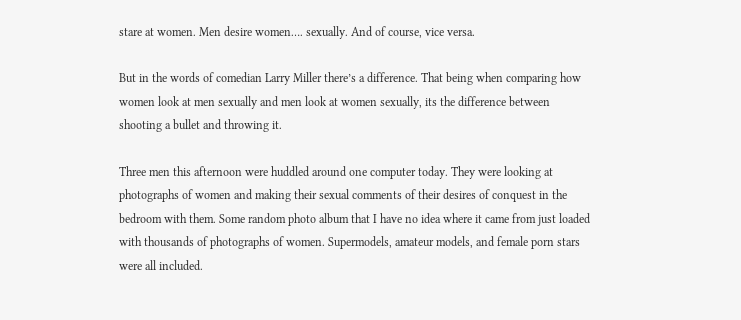stare at women. Men desire women…. sexually. And of course, vice versa.

But in the words of comedian Larry Miller there’s a difference. That being when comparing how women look at men sexually and men look at women sexually, its the difference between shooting a bullet and throwing it.

Three men this afternoon were huddled around one computer today. They were looking at photographs of women and making their sexual comments of their desires of conquest in the bedroom with them. Some random photo album that I have no idea where it came from just loaded with thousands of photographs of women. Supermodels, amateur models, and female porn stars were all included.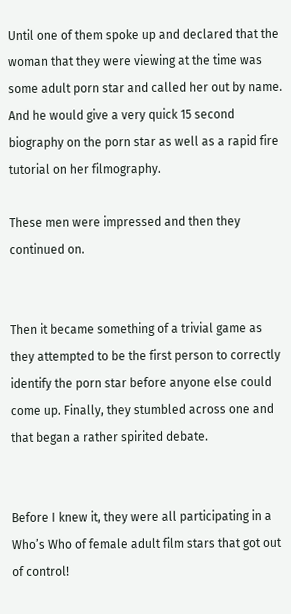Until one of them spoke up and declared that the woman that they were viewing at the time was some adult porn star and called her out by name. And he would give a very quick 15 second biography on the porn star as well as a rapid fire tutorial on her filmography.

These men were impressed and then they continued on.


Then it became something of a trivial game as they attempted to be the first person to correctly identify the porn star before anyone else could come up. Finally, they stumbled across one and that began a rather spirited debate.


Before I knew it, they were all participating in a Who’s Who of female adult film stars that got out of control!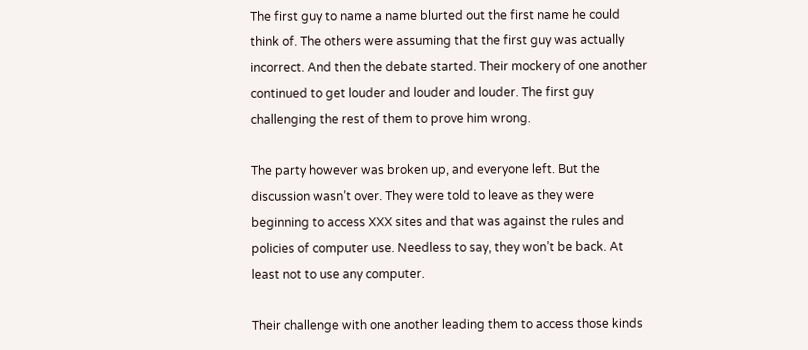The first guy to name a name blurted out the first name he could think of. The others were assuming that the first guy was actually incorrect. And then the debate started. Their mockery of one another continued to get louder and louder and louder. The first guy challenging the rest of them to prove him wrong.

The party however was broken up, and everyone left. But the discussion wasn’t over. They were told to leave as they were beginning to access XXX sites and that was against the rules and policies of computer use. Needless to say, they won’t be back. At least not to use any computer.

Their challenge with one another leading them to access those kinds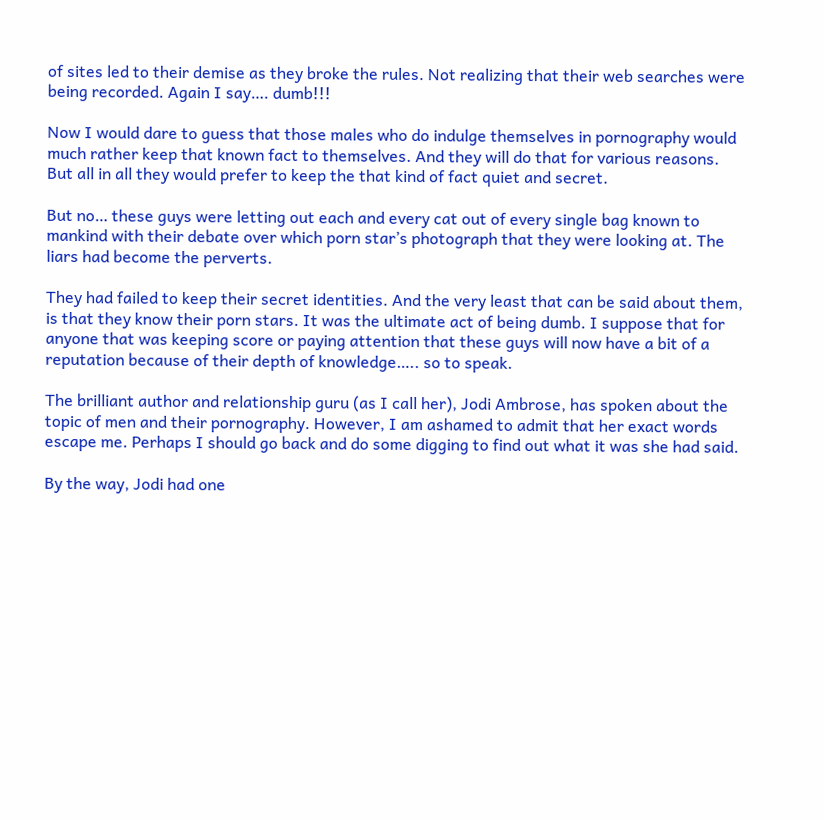of sites led to their demise as they broke the rules. Not realizing that their web searches were being recorded. Again I say…. dumb!!!

Now I would dare to guess that those males who do indulge themselves in pornography would much rather keep that known fact to themselves. And they will do that for various reasons.  But all in all they would prefer to keep the that kind of fact quiet and secret.

But no… these guys were letting out each and every cat out of every single bag known to mankind with their debate over which porn star’s photograph that they were looking at. The liars had become the perverts.

They had failed to keep their secret identities. And the very least that can be said about them, is that they know their porn stars. It was the ultimate act of being dumb. I suppose that for anyone that was keeping score or paying attention that these guys will now have a bit of a reputation because of their depth of knowledge….. so to speak.

The brilliant author and relationship guru (as I call her), Jodi Ambrose, has spoken about the topic of men and their pornography. However, I am ashamed to admit that her exact words escape me. Perhaps I should go back and do some digging to find out what it was she had said.

By the way, Jodi had one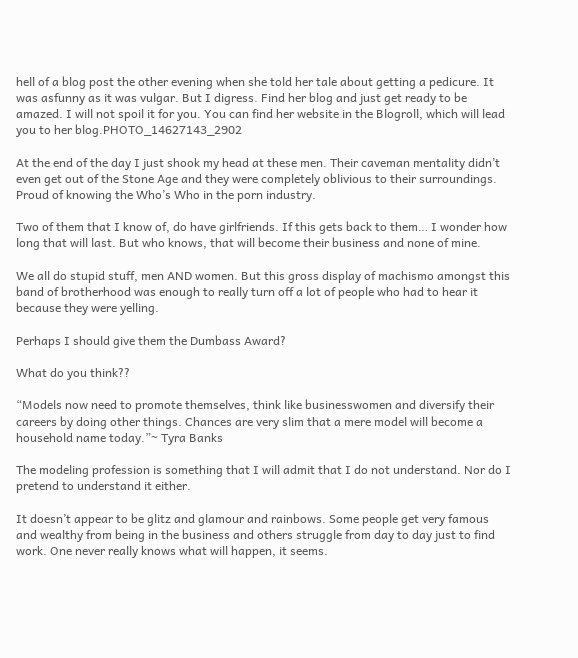hell of a blog post the other evening when she told her tale about getting a pedicure. It was asfunny as it was vulgar. But I digress. Find her blog and just get ready to be amazed. I will not spoil it for you. You can find her website in the Blogroll, which will lead you to her blog.PHOTO_14627143_2902

At the end of the day I just shook my head at these men. Their caveman mentality didn’t even get out of the Stone Age and they were completely oblivious to their surroundings. Proud of knowing the Who’s Who in the porn industry.

Two of them that I know of, do have girlfriends. If this gets back to them… I wonder how long that will last. But who knows, that will become their business and none of mine.

We all do stupid stuff, men AND women. But this gross display of machismo amongst this band of brotherhood was enough to really turn off a lot of people who had to hear it because they were yelling.

Perhaps I should give them the Dumbass Award?

What do you think??

“Models now need to promote themselves, think like businesswomen and diversify their careers by doing other things. Chances are very slim that a mere model will become a household name today.”~ Tyra Banks

The modeling profession is something that I will admit that I do not understand. Nor do I pretend to understand it either.

It doesn’t appear to be glitz and glamour and rainbows. Some people get very famous and wealthy from being in the business and others struggle from day to day just to find work. One never really knows what will happen, it seems.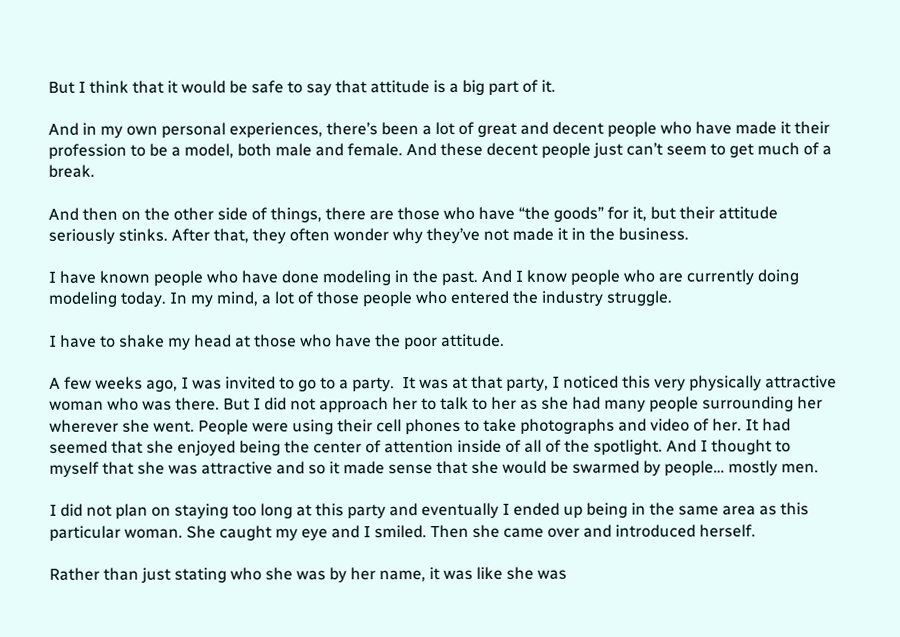But I think that it would be safe to say that attitude is a big part of it.

And in my own personal experiences, there’s been a lot of great and decent people who have made it their profession to be a model, both male and female. And these decent people just can’t seem to get much of a break.

And then on the other side of things, there are those who have “the goods” for it, but their attitude seriously stinks. After that, they often wonder why they’ve not made it in the business.

I have known people who have done modeling in the past. And I know people who are currently doing modeling today. In my mind, a lot of those people who entered the industry struggle.

I have to shake my head at those who have the poor attitude.

A few weeks ago, I was invited to go to a party.  It was at that party, I noticed this very physically attractive woman who was there. But I did not approach her to talk to her as she had many people surrounding her wherever she went. People were using their cell phones to take photographs and video of her. It had seemed that she enjoyed being the center of attention inside of all of the spotlight. And I thought to myself that she was attractive and so it made sense that she would be swarmed by people… mostly men.

I did not plan on staying too long at this party and eventually I ended up being in the same area as this particular woman. She caught my eye and I smiled. Then she came over and introduced herself.

Rather than just stating who she was by her name, it was like she was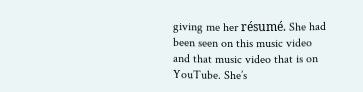giving me her résumé. She had been seen on this music video and that music video that is on YouTube. She’s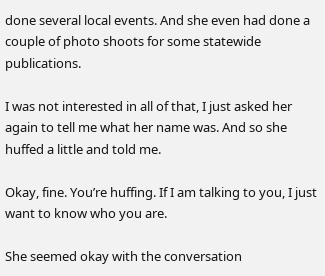done several local events. And she even had done a couple of photo shoots for some statewide publications.

I was not interested in all of that, I just asked her again to tell me what her name was. And so she huffed a little and told me.

Okay, fine. You’re huffing. If I am talking to you, I just want to know who you are.

She seemed okay with the conversation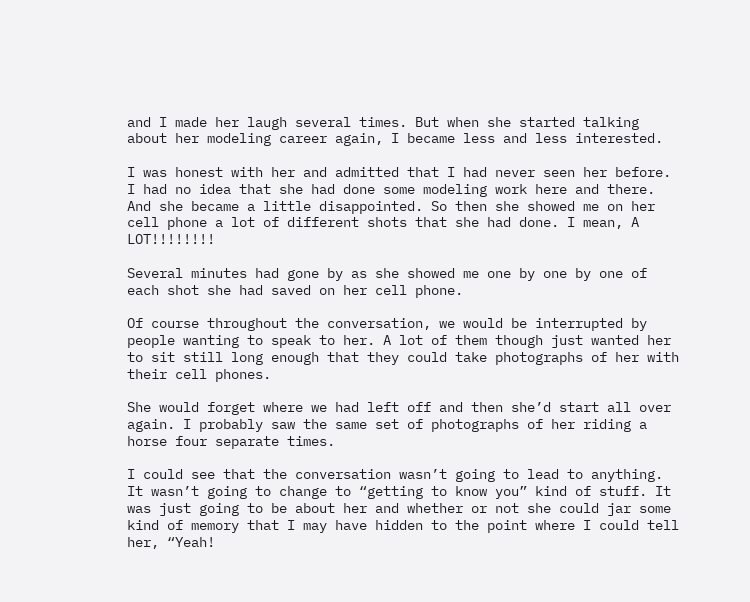and I made her laugh several times. But when she started talking about her modeling career again, I became less and less interested.

I was honest with her and admitted that I had never seen her before. I had no idea that she had done some modeling work here and there. And she became a little disappointed. So then she showed me on her cell phone a lot of different shots that she had done. I mean, A LOT!!!!!!!!

Several minutes had gone by as she showed me one by one by one of each shot she had saved on her cell phone.

Of course throughout the conversation, we would be interrupted by people wanting to speak to her. A lot of them though just wanted her to sit still long enough that they could take photographs of her with their cell phones.

She would forget where we had left off and then she’d start all over again. I probably saw the same set of photographs of her riding a horse four separate times.

I could see that the conversation wasn’t going to lead to anything. It wasn’t going to change to “getting to know you” kind of stuff. It was just going to be about her and whether or not she could jar some kind of memory that I may have hidden to the point where I could tell her, “Yeah!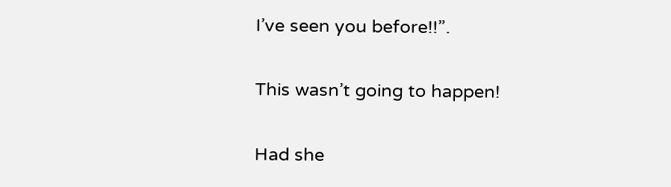I’ve seen you before!!”.

This wasn’t going to happen!

Had she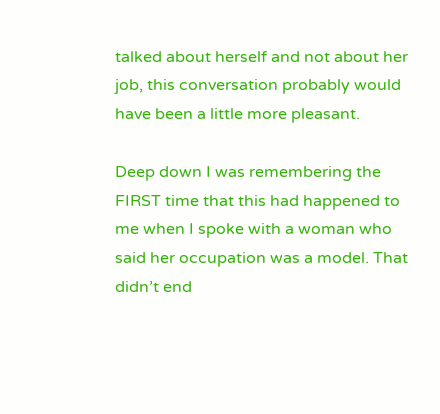talked about herself and not about her job, this conversation probably would have been a little more pleasant.

Deep down I was remembering the FIRST time that this had happened to me when I spoke with a woman who said her occupation was a model. That didn’t end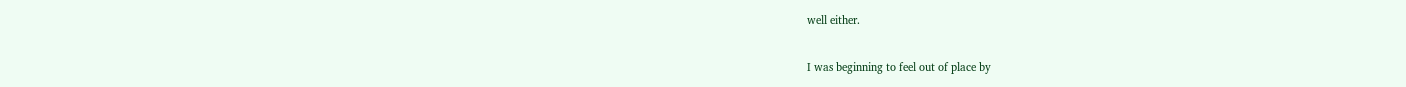well either.

I was beginning to feel out of place by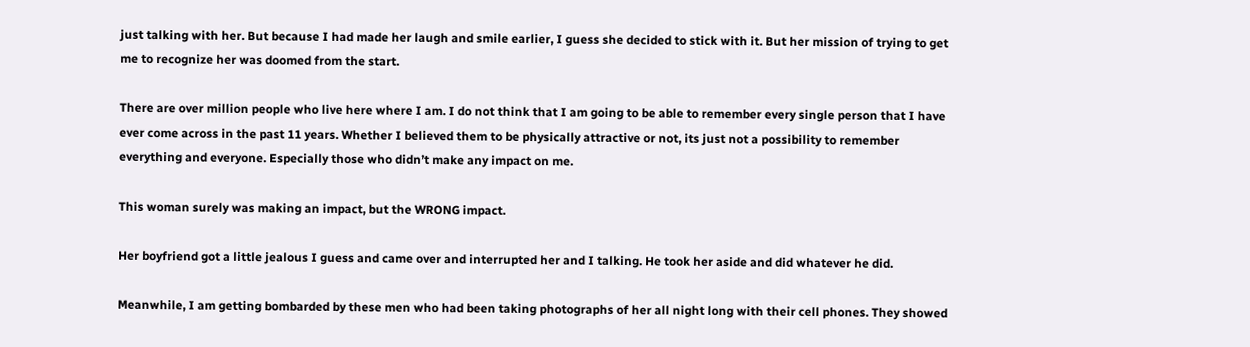just talking with her. But because I had made her laugh and smile earlier, I guess she decided to stick with it. But her mission of trying to get me to recognize her was doomed from the start.

There are over million people who live here where I am. I do not think that I am going to be able to remember every single person that I have ever come across in the past 11 years. Whether I believed them to be physically attractive or not, its just not a possibility to remember everything and everyone. Especially those who didn’t make any impact on me.

This woman surely was making an impact, but the WRONG impact.

Her boyfriend got a little jealous I guess and came over and interrupted her and I talking. He took her aside and did whatever he did.

Meanwhile, I am getting bombarded by these men who had been taking photographs of her all night long with their cell phones. They showed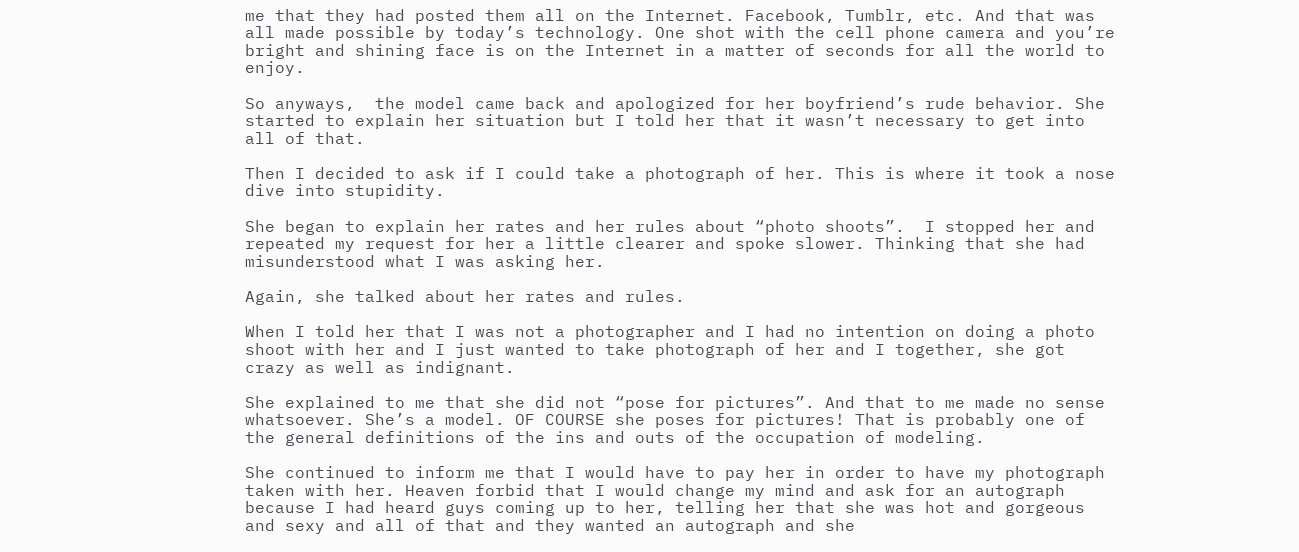me that they had posted them all on the Internet. Facebook, Tumblr, etc. And that was all made possible by today’s technology. One shot with the cell phone camera and you’re bright and shining face is on the Internet in a matter of seconds for all the world to enjoy.

So anyways,  the model came back and apologized for her boyfriend’s rude behavior. She started to explain her situation but I told her that it wasn’t necessary to get into all of that.

Then I decided to ask if I could take a photograph of her. This is where it took a nose dive into stupidity.

She began to explain her rates and her rules about “photo shoots”.  I stopped her and repeated my request for her a little clearer and spoke slower. Thinking that she had misunderstood what I was asking her.

Again, she talked about her rates and rules.

When I told her that I was not a photographer and I had no intention on doing a photo shoot with her and I just wanted to take photograph of her and I together, she got crazy as well as indignant.

She explained to me that she did not “pose for pictures”. And that to me made no sense whatsoever. She’s a model. OF COURSE she poses for pictures! That is probably one of the general definitions of the ins and outs of the occupation of modeling.

She continued to inform me that I would have to pay her in order to have my photograph taken with her. Heaven forbid that I would change my mind and ask for an autograph because I had heard guys coming up to her, telling her that she was hot and gorgeous and sexy and all of that and they wanted an autograph and she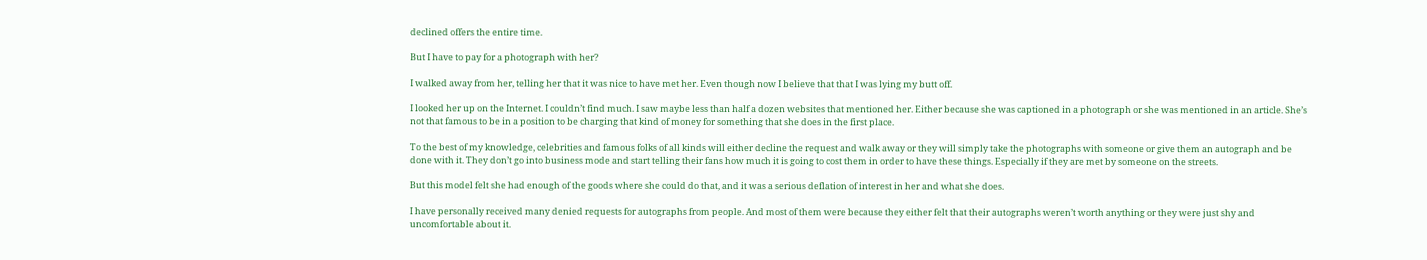declined offers the entire time.

But I have to pay for a photograph with her?

I walked away from her, telling her that it was nice to have met her. Even though now I believe that that I was lying my butt off.

I looked her up on the Internet. I couldn’t find much. I saw maybe less than half a dozen websites that mentioned her. Either because she was captioned in a photograph or she was mentioned in an article. She’s not that famous to be in a position to be charging that kind of money for something that she does in the first place.

To the best of my knowledge, celebrities and famous folks of all kinds will either decline the request and walk away or they will simply take the photographs with someone or give them an autograph and be done with it. They don’t go into business mode and start telling their fans how much it is going to cost them in order to have these things. Especially if they are met by someone on the streets.

But this model felt she had enough of the goods where she could do that, and it was a serious deflation of interest in her and what she does.

I have personally received many denied requests for autographs from people. And most of them were because they either felt that their autographs weren’t worth anything or they were just shy and uncomfortable about it.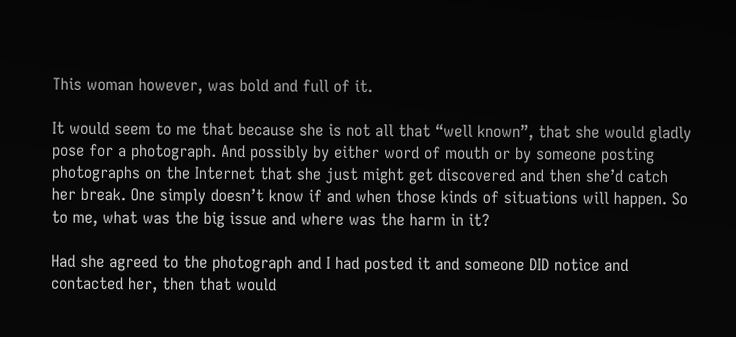This woman however, was bold and full of it.

It would seem to me that because she is not all that “well known”, that she would gladly pose for a photograph. And possibly by either word of mouth or by someone posting photographs on the Internet that she just might get discovered and then she’d catch her break. One simply doesn’t know if and when those kinds of situations will happen. So to me, what was the big issue and where was the harm in it?

Had she agreed to the photograph and I had posted it and someone DID notice and contacted her, then that would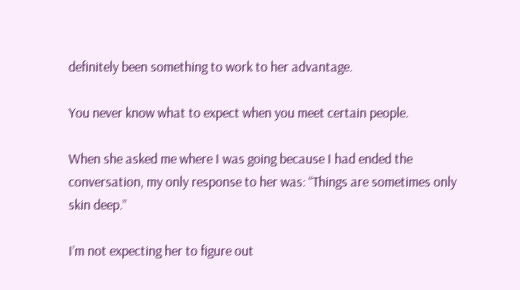definitely been something to work to her advantage.

You never know what to expect when you meet certain people.

When she asked me where I was going because I had ended the conversation, my only response to her was: “Things are sometimes only skin deep.”

I’m not expecting her to figure out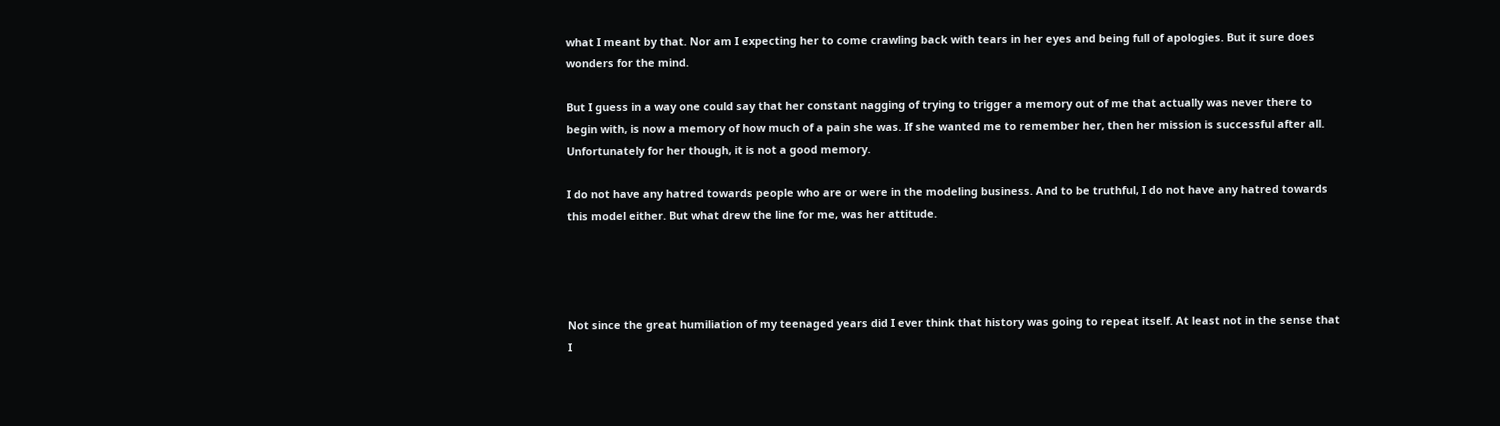what I meant by that. Nor am I expecting her to come crawling back with tears in her eyes and being full of apologies. But it sure does wonders for the mind.

But I guess in a way one could say that her constant nagging of trying to trigger a memory out of me that actually was never there to begin with, is now a memory of how much of a pain she was. If she wanted me to remember her, then her mission is successful after all. Unfortunately for her though, it is not a good memory.

I do not have any hatred towards people who are or were in the modeling business. And to be truthful, I do not have any hatred towards this model either. But what drew the line for me, was her attitude.




Not since the great humiliation of my teenaged years did I ever think that history was going to repeat itself. At least not in the sense that I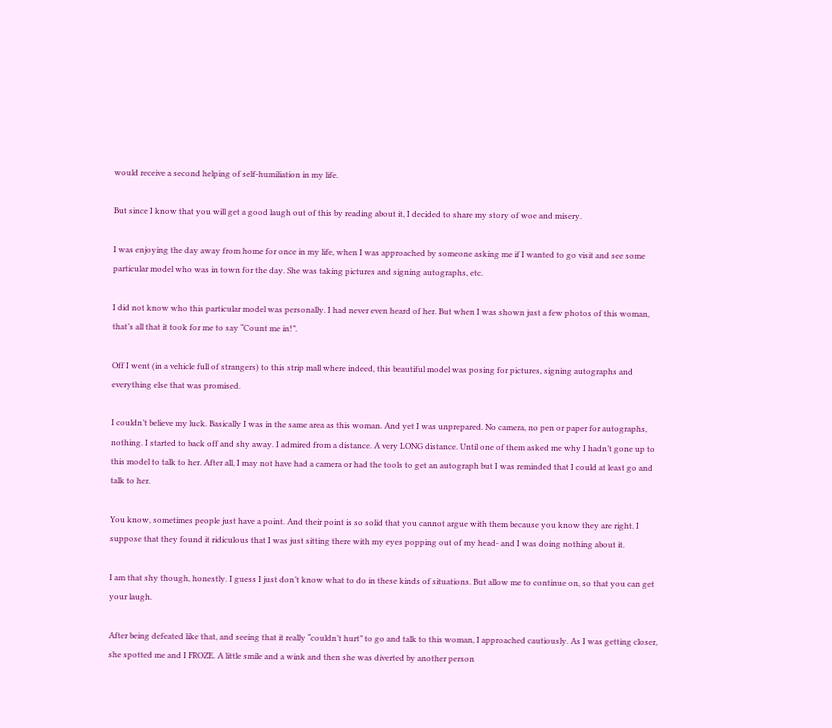would receive a second helping of self-humiliation in my life.

But since I know that you will get a good laugh out of this by reading about it, I decided to share my story of woe and misery.

I was enjoying the day away from home for once in my life, when I was approached by someone asking me if I wanted to go visit and see some particular model who was in town for the day. She was taking pictures and signing autographs, etc.

I did not know who this particular model was personally. I had never even heard of her. But when I was shown just a few photos of this woman, that’s all that it took for me to say “Count me in!”.

Off I went (in a vehicle full of strangers) to this strip mall where indeed, this beautiful model was posing for pictures, signing autographs and everything else that was promised.

I couldn’t believe my luck. Basically I was in the same area as this woman. And yet I was unprepared. No camera, no pen or paper for autographs, nothing. I started to back off and shy away. I admired from a distance. A very LONG distance. Until one of them asked me why I hadn’t gone up to this model to talk to her. After all, I may not have had a camera or had the tools to get an autograph but I was reminded that I could at least go and talk to her.

You know, sometimes people just have a point. And their point is so solid that you cannot argue with them because you know they are right. I suppose that they found it ridiculous that I was just sitting there with my eyes popping out of my head- and I was doing nothing about it.

I am that shy though, honestly. I guess I just don’t know what to do in these kinds of situations. But allow me to continue on, so that you can get your laugh.

After being defeated like that, and seeing that it really “couldn’t hurt” to go and talk to this woman, I approached cautiously. As I was getting closer, she spotted me and I FROZE. A little smile and a wink and then she was diverted by another person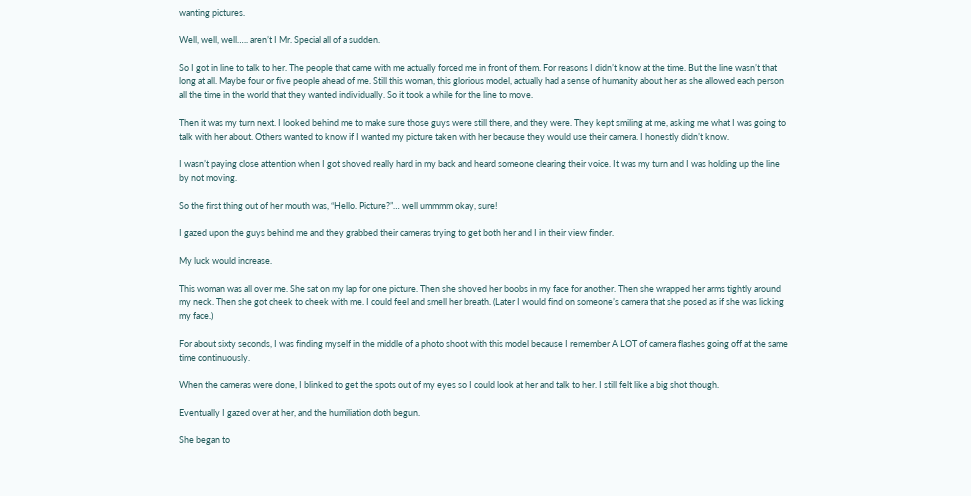wanting pictures.

Well, well, well….. aren’t I Mr. Special all of a sudden.

So I got in line to talk to her. The people that came with me actually forced me in front of them. For reasons I didn’t know at the time. But the line wasn’t that long at all. Maybe four or five people ahead of me. Still this woman, this glorious model, actually had a sense of humanity about her as she allowed each person all the time in the world that they wanted individually. So it took a while for the line to move.

Then it was my turn next. I looked behind me to make sure those guys were still there, and they were. They kept smiling at me, asking me what I was going to talk with her about. Others wanted to know if I wanted my picture taken with her because they would use their camera. I honestly didn’t know.

I wasn’t paying close attention when I got shoved really hard in my back and heard someone clearing their voice. It was my turn and I was holding up the line by not moving.

So the first thing out of her mouth was, “Hello. Picture?”… well ummmm okay, sure!

I gazed upon the guys behind me and they grabbed their cameras trying to get both her and I in their view finder.

My luck would increase.

This woman was all over me. She sat on my lap for one picture. Then she shoved her boobs in my face for another. Then she wrapped her arms tightly around my neck. Then she got cheek to cheek with me. I could feel and smell her breath. (Later I would find on someone’s camera that she posed as if she was licking my face.)

For about sixty seconds, I was finding myself in the middle of a photo shoot with this model because I remember A LOT of camera flashes going off at the same time continuously.

When the cameras were done, I blinked to get the spots out of my eyes so I could look at her and talk to her. I still felt like a big shot though.

Eventually I gazed over at her, and the humiliation doth begun.

She began to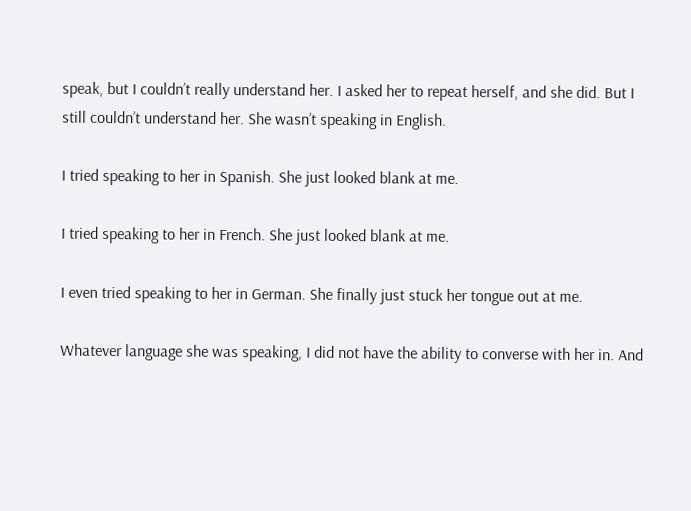speak, but I couldn’t really understand her. I asked her to repeat herself, and she did. But I still couldn’t understand her. She wasn’t speaking in English.

I tried speaking to her in Spanish. She just looked blank at me.

I tried speaking to her in French. She just looked blank at me.

I even tried speaking to her in German. She finally just stuck her tongue out at me.

Whatever language she was speaking, I did not have the ability to converse with her in. And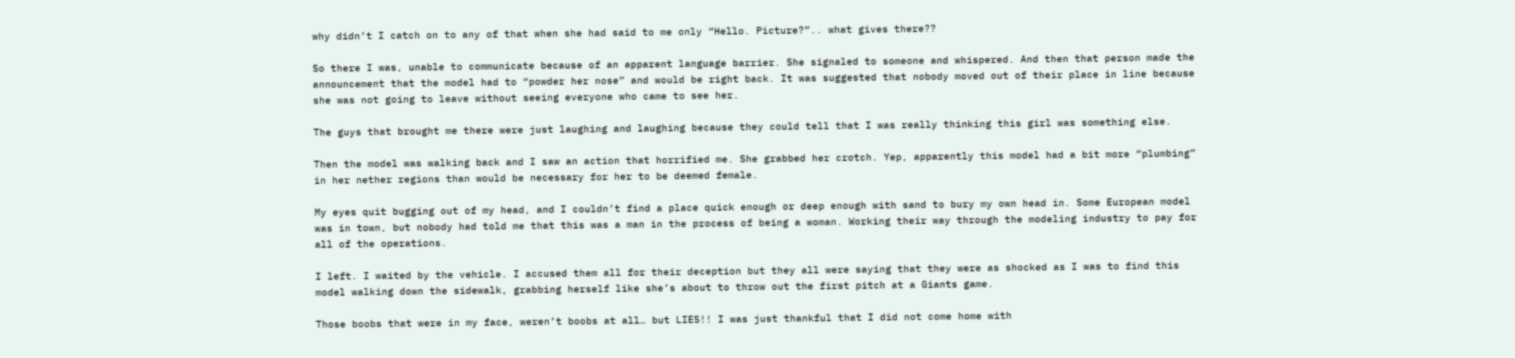why didn’t I catch on to any of that when she had said to me only “Hello. Picture?”.. what gives there??

So there I was, unable to communicate because of an apparent language barrier. She signaled to someone and whispered. And then that person made the announcement that the model had to “powder her nose” and would be right back. It was suggested that nobody moved out of their place in line because she was not going to leave without seeing everyone who came to see her.

The guys that brought me there were just laughing and laughing because they could tell that I was really thinking this girl was something else.

Then the model was walking back and I saw an action that horrified me. She grabbed her crotch. Yep, apparently this model had a bit more “plumbing” in her nether regions than would be necessary for her to be deemed female.

My eyes quit bugging out of my head, and I couldn’t find a place quick enough or deep enough with sand to bury my own head in. Some European model was in town, but nobody had told me that this was a man in the process of being a woman. Working their way through the modeling industry to pay for all of the operations.

I left. I waited by the vehicle. I accused them all for their deception but they all were saying that they were as shocked as I was to find this model walking down the sidewalk, grabbing herself like she’s about to throw out the first pitch at a Giants game.

Those boobs that were in my face, weren’t boobs at all… but LIES!! I was just thankful that I did not come home with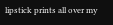lipstick prints all over my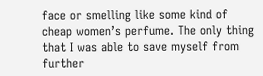face or smelling like some kind of cheap women’s perfume. The only thing that I was able to save myself from further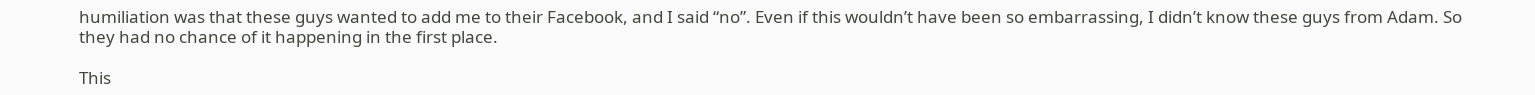humiliation was that these guys wanted to add me to their Facebook, and I said “no”. Even if this wouldn’t have been so embarrassing, I didn’t know these guys from Adam. So they had no chance of it happening in the first place.

This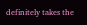definitely takes the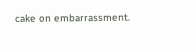cake on embarrassment.